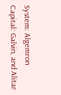System: Algemron
Capital: Galvin, and Alitar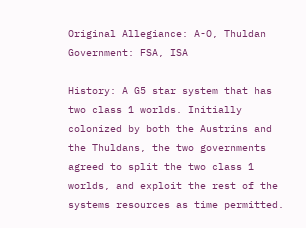Original Allegiance: A-O, Thuldan
Government: FSA, ISA

History: A G5 star system that has two class 1 worlds. Initially colonized by both the Austrins and the Thuldans, the two governments agreed to split the two class 1 worlds, and exploit the rest of the systems resources as time permitted.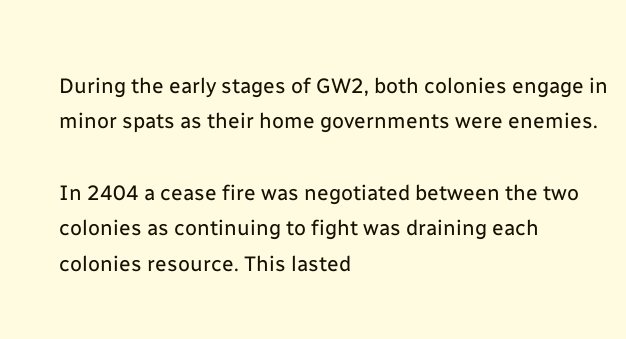During the early stages of GW2, both colonies engage in minor spats as their home governments were enemies.

In 2404 a cease fire was negotiated between the two colonies as continuing to fight was draining each colonies resource. This lasted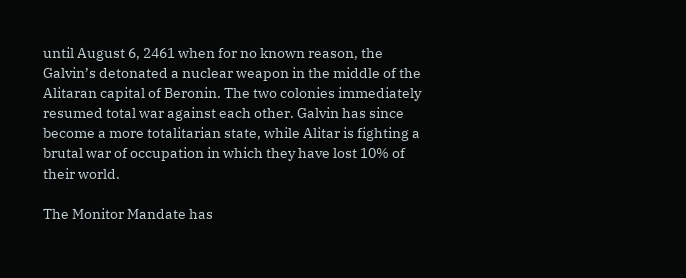until August 6, 2461 when for no known reason, the Galvin’s detonated a nuclear weapon in the middle of the Alitaran capital of Beronin. The two colonies immediately resumed total war against each other. Galvin has since become a more totalitarian state, while Alitar is fighting a brutal war of occupation in which they have lost 10% of their world.

The Monitor Mandate has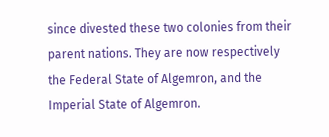since divested these two colonies from their parent nations. They are now respectively the Federal State of Algemron, and the Imperial State of Algemron.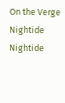On the Verge Nightide Nightide